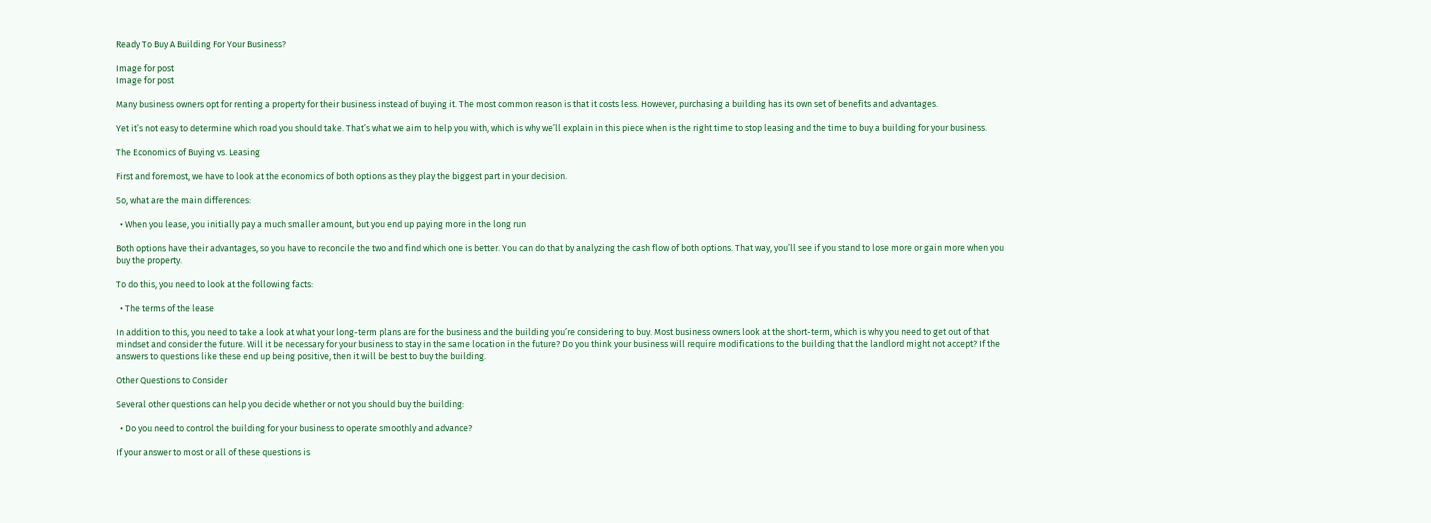Ready To Buy A Building For Your Business?

Image for post
Image for post

Many business owners opt for renting a property for their business instead of buying it. The most common reason is that it costs less. However, purchasing a building has its own set of benefits and advantages.

Yet it’s not easy to determine which road you should take. That’s what we aim to help you with, which is why we’ll explain in this piece when is the right time to stop leasing and the time to buy a building for your business.

The Economics of Buying vs. Leasing

First and foremost, we have to look at the economics of both options as they play the biggest part in your decision.

So, what are the main differences:

  • When you lease, you initially pay a much smaller amount, but you end up paying more in the long run

Both options have their advantages, so you have to reconcile the two and find which one is better. You can do that by analyzing the cash flow of both options. That way, you’ll see if you stand to lose more or gain more when you buy the property.

To do this, you need to look at the following facts:

  • The terms of the lease

In addition to this, you need to take a look at what your long-term plans are for the business and the building you’re considering to buy. Most business owners look at the short-term, which is why you need to get out of that mindset and consider the future. Will it be necessary for your business to stay in the same location in the future? Do you think your business will require modifications to the building that the landlord might not accept? If the answers to questions like these end up being positive, then it will be best to buy the building.

Other Questions to Consider

Several other questions can help you decide whether or not you should buy the building:

  • Do you need to control the building for your business to operate smoothly and advance?

If your answer to most or all of these questions is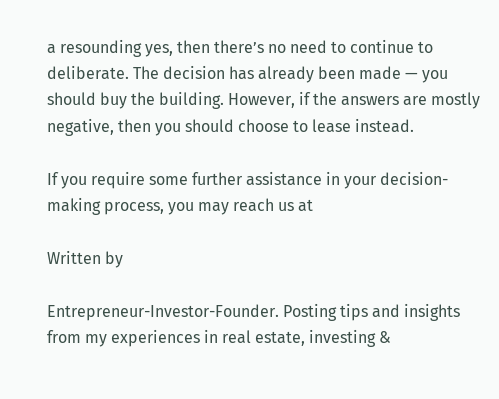a resounding yes, then there’s no need to continue to deliberate. The decision has already been made — you should buy the building. However, if the answers are mostly negative, then you should choose to lease instead.

If you require some further assistance in your decision-making process, you may reach us at

Written by

Entrepreneur-Investor-Founder. Posting tips and insights from my experiences in real estate, investing &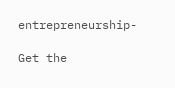entrepreneurship-

Get the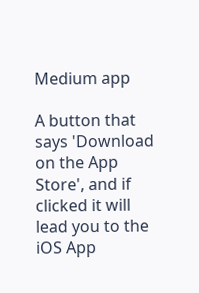Medium app

A button that says 'Download on the App Store', and if clicked it will lead you to the iOS App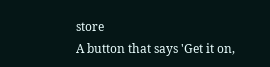store
A button that says 'Get it on,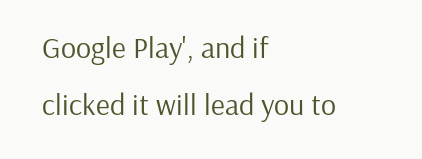Google Play', and if clicked it will lead you to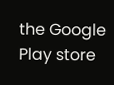the Google Play store